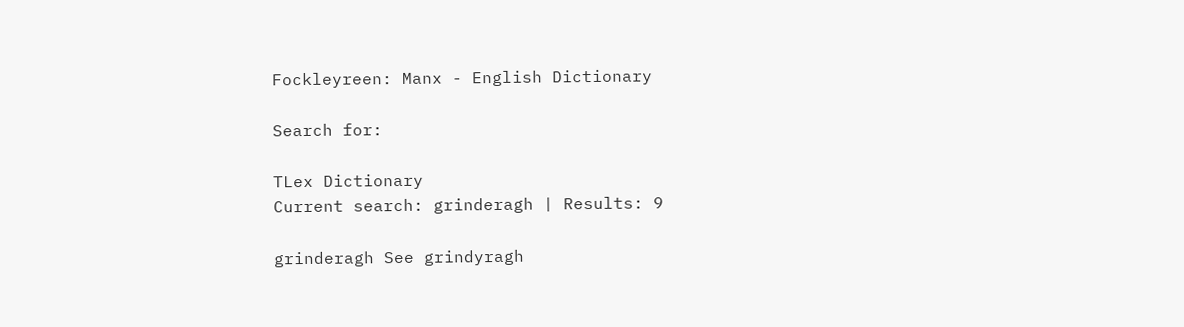Fockleyreen: Manx - English Dictionary

Search for:

TLex Dictionary
Current search: grinderagh | Results: 9

grinderagh See grindyragh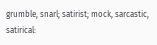grumble, snarl; satirist; mock, sarcastic, satirical: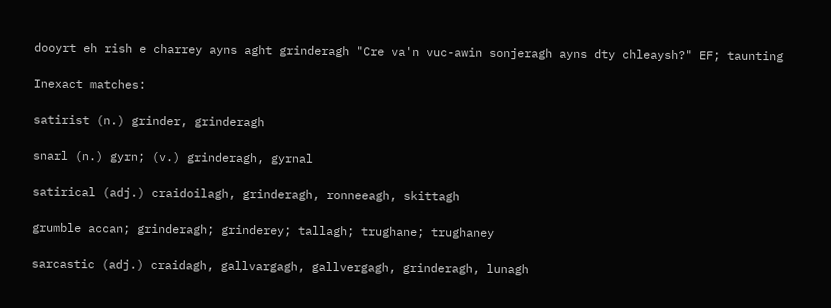dooyrt eh rish e charrey ayns aght grinderagh "Cre va'n vuc-awin sonjeragh ayns dty chleaysh?" EF; taunting

Inexact matches:

satirist (n.) grinder, grinderagh

snarl (n.) gyrn; (v.) grinderagh, gyrnal

satirical (adj.) craidoilagh, grinderagh, ronneeagh, skittagh

grumble accan; grinderagh; grinderey; tallagh; trughane; trughaney

sarcastic (adj.) craidagh, gallvargagh, gallvergagh, grinderagh, lunagh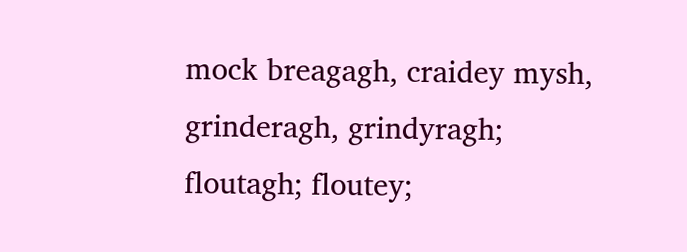mock breagagh, craidey mysh, grinderagh, grindyragh; floutagh; floutey;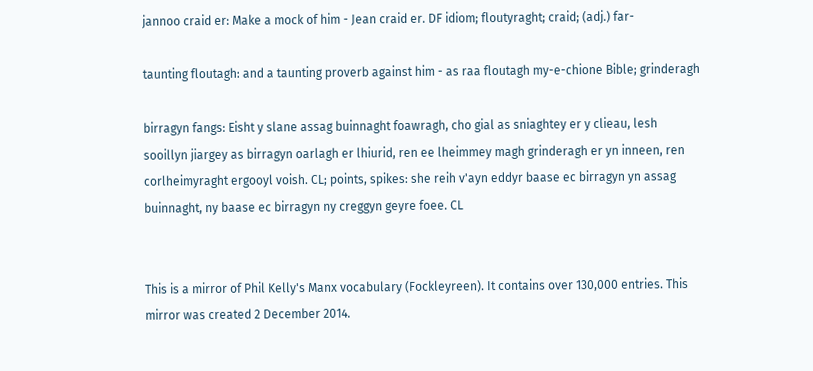jannoo craid er: Make a mock of him - Jean craid er. DF idiom; floutyraght; craid; (adj.) far-

taunting floutagh: and a taunting proverb against him - as raa floutagh my-e-chione Bible; grinderagh

birragyn fangs: Eisht y slane assag buinnaght foawragh, cho gial as sniaghtey er y clieau, lesh sooillyn jiargey as birragyn oarlagh er lhiurid, ren ee lheimmey magh grinderagh er yn inneen, ren corlheimyraght ergooyl voish. CL; points, spikes: she reih v'ayn eddyr baase ec birragyn yn assag buinnaght, ny baase ec birragyn ny creggyn geyre foee. CL


This is a mirror of Phil Kelly's Manx vocabulary (Fockleyreen). It contains over 130,000 entries. This mirror was created 2 December 2014.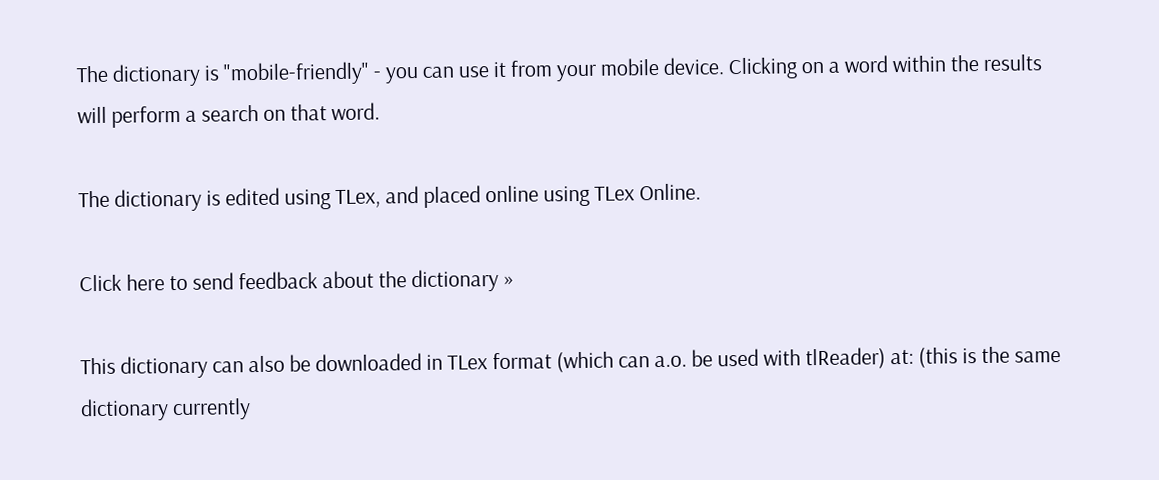The dictionary is "mobile-friendly" - you can use it from your mobile device. Clicking on a word within the results will perform a search on that word.

The dictionary is edited using TLex, and placed online using TLex Online.

Click here to send feedback about the dictionary »

This dictionary can also be downloaded in TLex format (which can a.o. be used with tlReader) at: (this is the same dictionary currently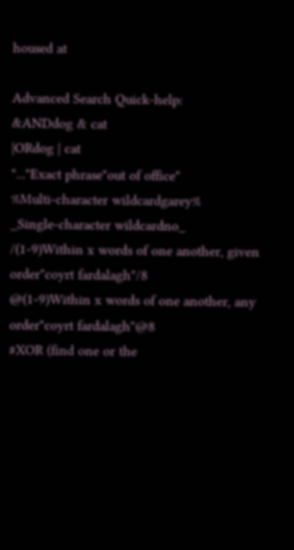housed at

Advanced Search Quick-help:
&ANDdog & cat
|ORdog | cat
"..."Exact phrase"out of office"
%Multi-character wildcardgarey%
_Single-character wildcardno_
/(1-9)Within x words of one another, given order"coyrt fardalagh"/8
@(1-9)Within x words of one another, any order"coyrt fardalagh"@8
#XOR (find one or the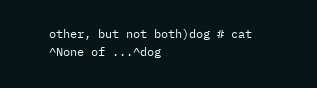other, but not both)dog # cat
^None of ...^dog